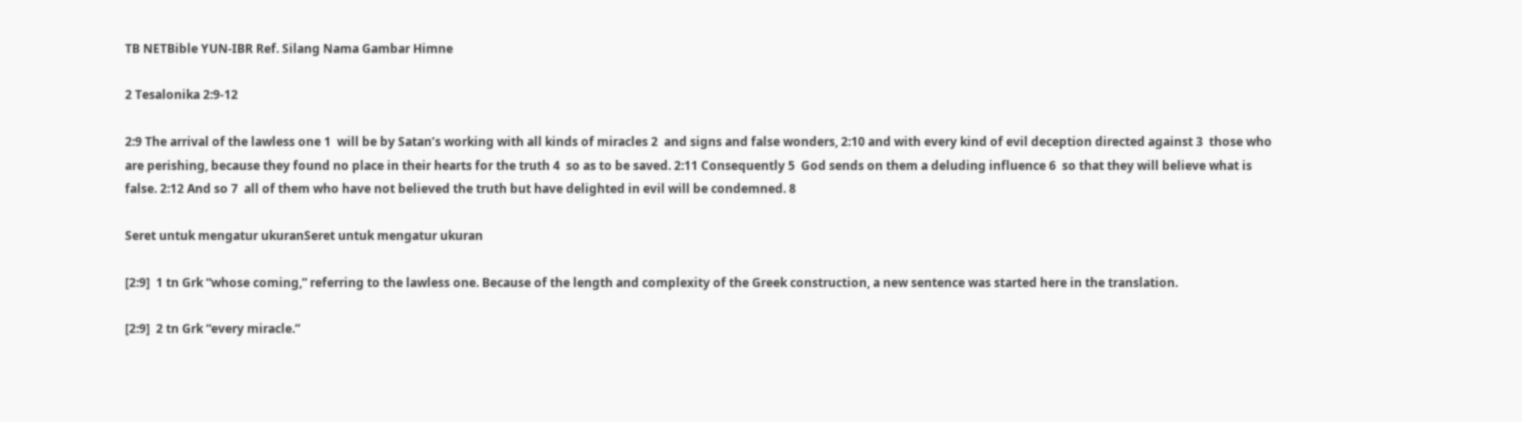TB NETBible YUN-IBR Ref. Silang Nama Gambar Himne

2 Tesalonika 2:9-12

2:9 The arrival of the lawless one 1  will be by Satan’s working with all kinds of miracles 2  and signs and false wonders, 2:10 and with every kind of evil deception directed against 3  those who are perishing, because they found no place in their hearts for the truth 4  so as to be saved. 2:11 Consequently 5  God sends on them a deluding influence 6  so that they will believe what is false. 2:12 And so 7  all of them who have not believed the truth but have delighted in evil will be condemned. 8

Seret untuk mengatur ukuranSeret untuk mengatur ukuran

[2:9]  1 tn Grk “whose coming,” referring to the lawless one. Because of the length and complexity of the Greek construction, a new sentence was started here in the translation.

[2:9]  2 tn Grk “every miracle.”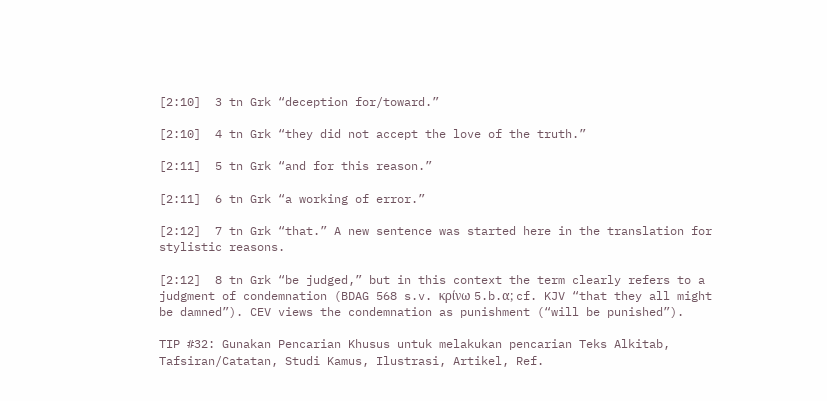[2:10]  3 tn Grk “deception for/toward.”

[2:10]  4 tn Grk “they did not accept the love of the truth.”

[2:11]  5 tn Grk “and for this reason.”

[2:11]  6 tn Grk “a working of error.”

[2:12]  7 tn Grk “that.” A new sentence was started here in the translation for stylistic reasons.

[2:12]  8 tn Grk “be judged,” but in this context the term clearly refers to a judgment of condemnation (BDAG 568 s.v. κρίνω 5.b.α; cf. KJV “that they all might be damned”). CEV views the condemnation as punishment (“will be punished”).

TIP #32: Gunakan Pencarian Khusus untuk melakukan pencarian Teks Alkitab, Tafsiran/Catatan, Studi Kamus, Ilustrasi, Artikel, Ref.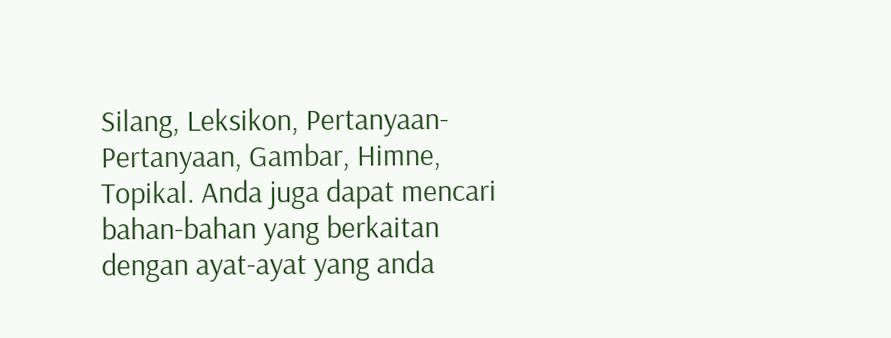Silang, Leksikon, Pertanyaan-Pertanyaan, Gambar, Himne, Topikal. Anda juga dapat mencari bahan-bahan yang berkaitan dengan ayat-ayat yang anda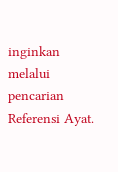inginkan melalui pencarian Referensi Ayat.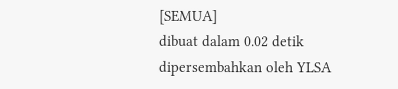[SEMUA]
dibuat dalam 0.02 detik
dipersembahkan oleh YLSA